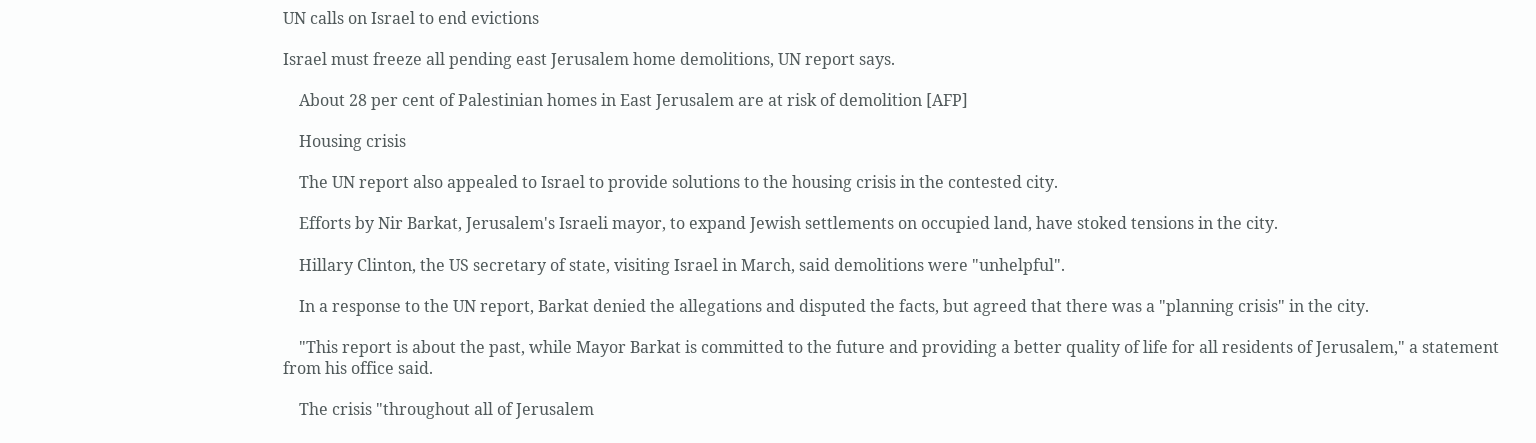UN calls on Israel to end evictions

Israel must freeze all pending east Jerusalem home demolitions, UN report says.

    About 28 per cent of Palestinian homes in East Jerusalem are at risk of demolition [AFP]

    Housing crisis

    The UN report also appealed to Israel to provide solutions to the housing crisis in the contested city.

    Efforts by Nir Barkat, Jerusalem's Israeli mayor, to expand Jewish settlements on occupied land, have stoked tensions in the city.

    Hillary Clinton, the US secretary of state, visiting Israel in March, said demolitions were "unhelpful".

    In a response to the UN report, Barkat denied the allegations and disputed the facts, but agreed that there was a "planning crisis" in the city.

    "This report is about the past, while Mayor Barkat is committed to the future and providing a better quality of life for all residents of Jerusalem," a statement from his office said.

    The crisis "throughout all of Jerusalem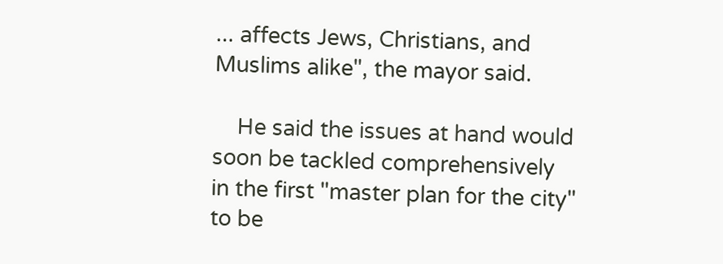... affects Jews, Christians, and Muslims alike", the mayor said.

    He said the issues at hand would soon be tackled comprehensively in the first "master plan for the city" to be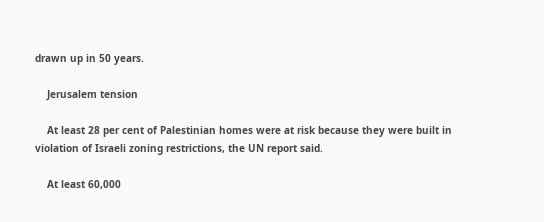drawn up in 50 years.

    Jerusalem tension

    At least 28 per cent of Palestinian homes were at risk because they were built in violation of Israeli zoning restrictions, the UN report said.

    At least 60,000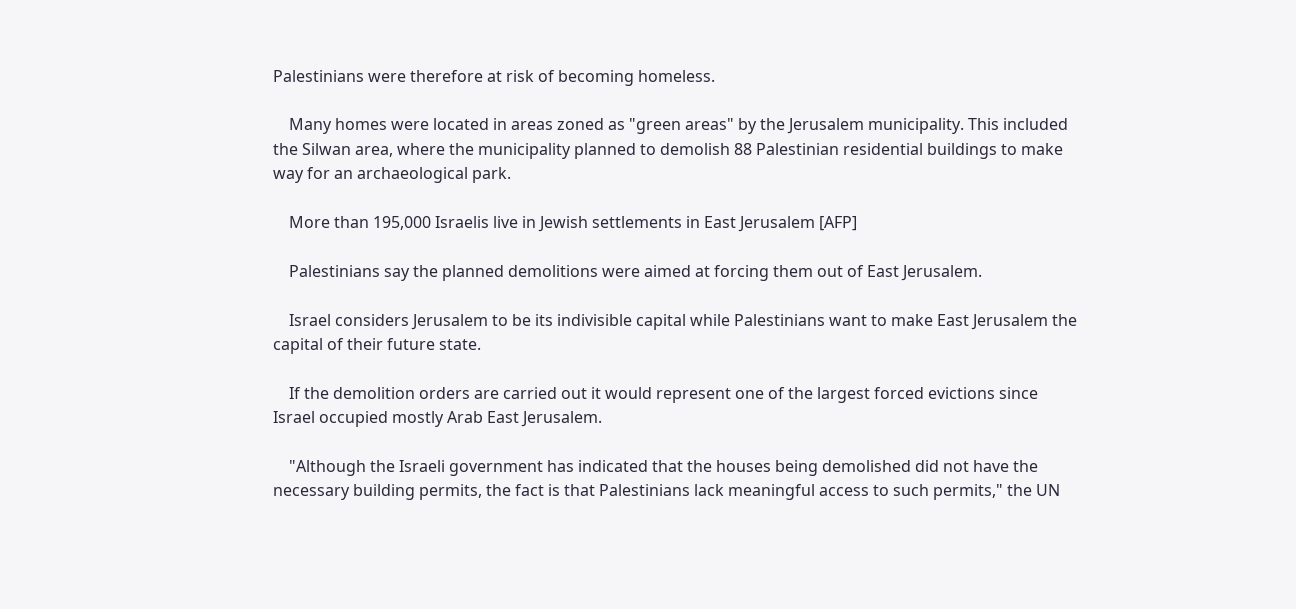Palestinians were therefore at risk of becoming homeless.

    Many homes were located in areas zoned as "green areas" by the Jerusalem municipality. This included the Silwan area, where the municipality planned to demolish 88 Palestinian residential buildings to make way for an archaeological park.

    More than 195,000 Israelis live in Jewish settlements in East Jerusalem [AFP]

    Palestinians say the planned demolitions were aimed at forcing them out of East Jerusalem.

    Israel considers Jerusalem to be its indivisible capital while Palestinians want to make East Jerusalem the capital of their future state.

    If the demolition orders are carried out it would represent one of the largest forced evictions since Israel occupied mostly Arab East Jerusalem.

    "Although the Israeli government has indicated that the houses being demolished did not have the necessary building permits, the fact is that Palestinians lack meaningful access to such permits," the UN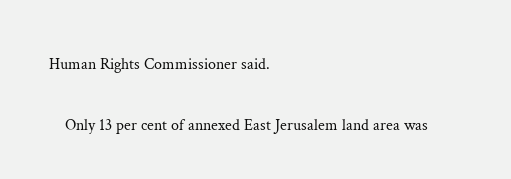Human Rights Commissioner said.

    Only 13 per cent of annexed East Jerusalem land area was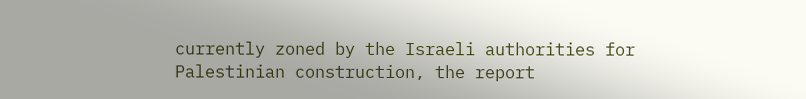currently zoned by the Israeli authorities for Palestinian construction, the report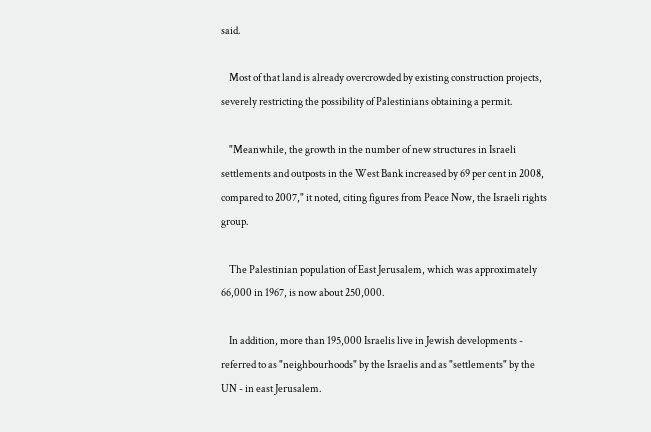said.

    Most of that land is already overcrowded by existing construction projects, severely restricting the possibility of Palestinians obtaining a permit.

    "Meanwhile, the growth in the number of new structures in Israeli settlements and outposts in the West Bank increased by 69 per cent in 2008, compared to 2007," it noted, citing figures from Peace Now, the Israeli rights group.

    The Palestinian population of East Jerusalem, which was approximately 66,000 in 1967, is now about 250,000.

    In addition, more than 195,000 Israelis live in Jewish developments - referred to as "neighbourhoods" by the Israelis and as "settlements" by the UN - in east Jerusalem.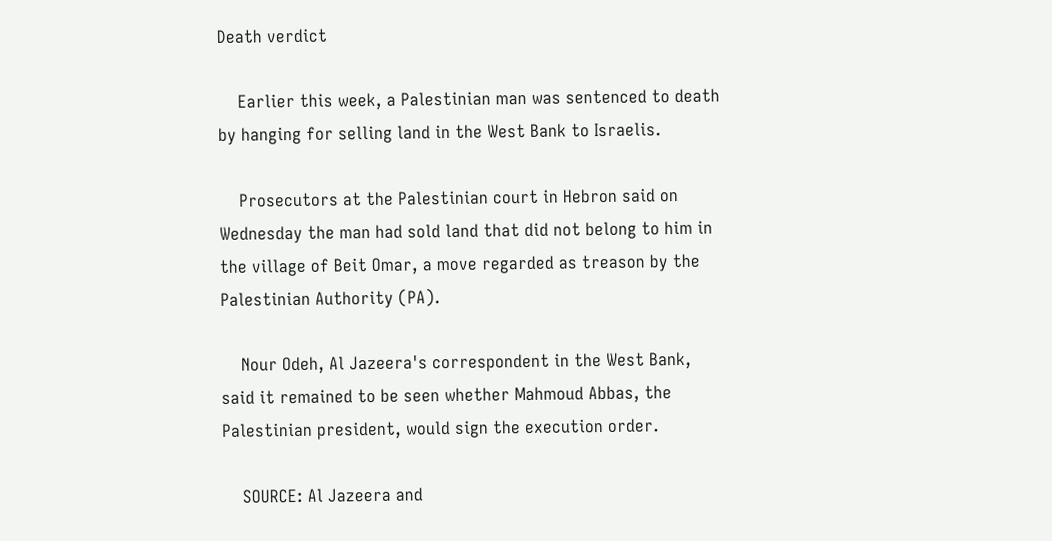Death verdict

    Earlier this week, a Palestinian man was sentenced to death by hanging for selling land in the West Bank to Israelis.

    Prosecutors at the Palestinian court in Hebron said on Wednesday the man had sold land that did not belong to him in the village of Beit Omar, a move regarded as treason by the Palestinian Authority (PA).

    Nour Odeh, Al Jazeera's correspondent in the West Bank, said it remained to be seen whether Mahmoud Abbas, the Palestinian president, would sign the execution order.

    SOURCE: Al Jazeera and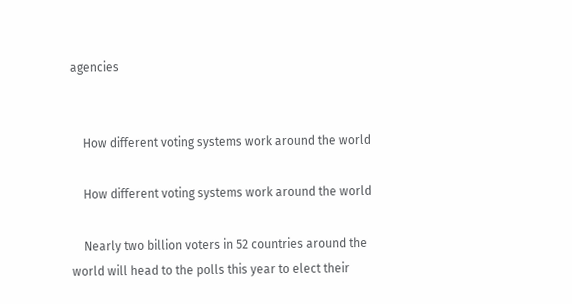agencies


    How different voting systems work around the world

    How different voting systems work around the world

    Nearly two billion voters in 52 countries around the world will head to the polls this year to elect their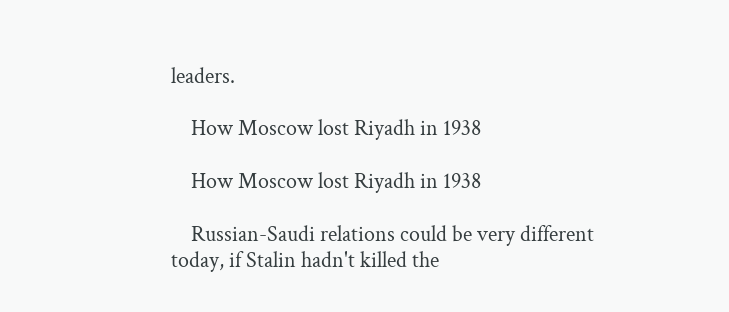leaders.

    How Moscow lost Riyadh in 1938

    How Moscow lost Riyadh in 1938

    Russian-Saudi relations could be very different today, if Stalin hadn't killed the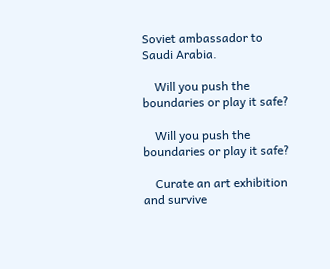Soviet ambassador to Saudi Arabia.

    Will you push the boundaries or play it safe?

    Will you push the boundaries or play it safe?

    Curate an art exhibition and survive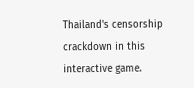Thailand's censorship crackdown in this interactive game.